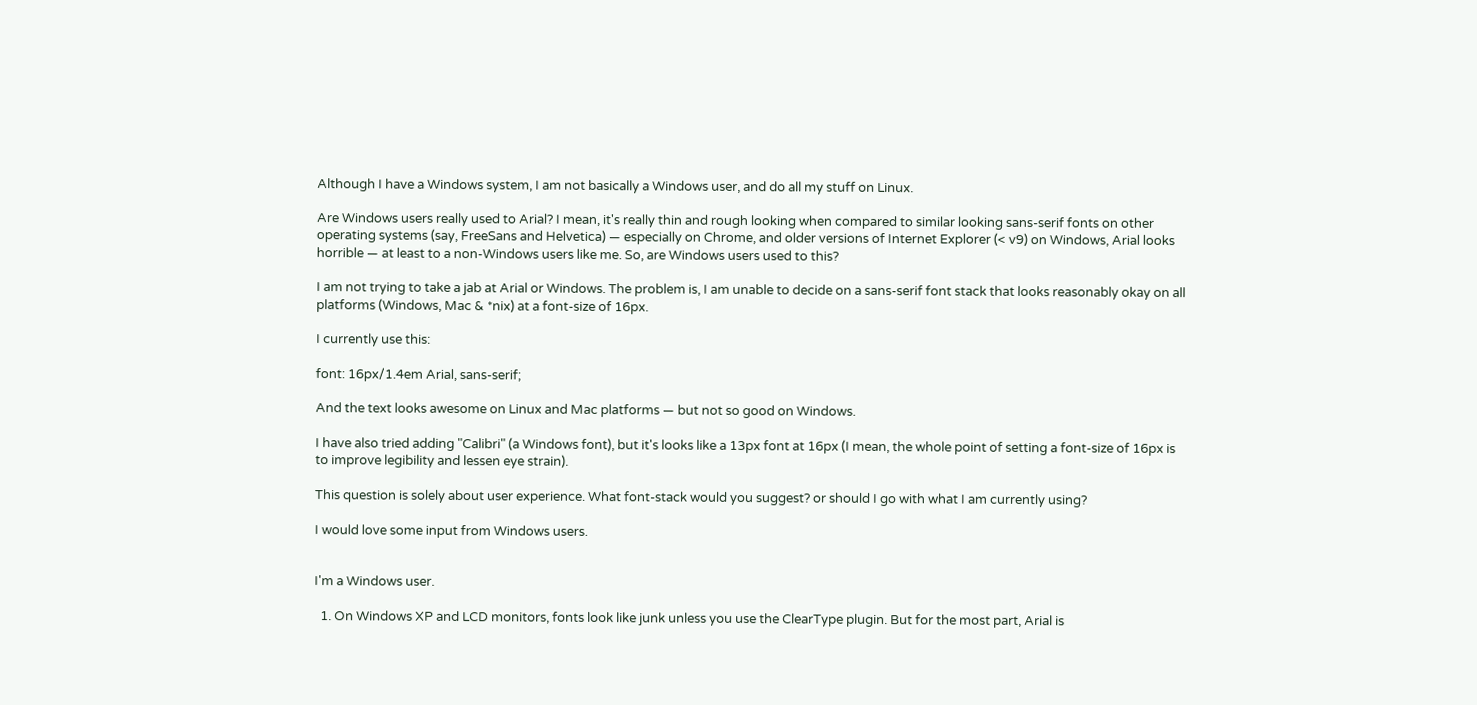Although I have a Windows system, I am not basically a Windows user, and do all my stuff on Linux.

Are Windows users really used to Arial? I mean, it's really thin and rough looking when compared to similar looking sans-serif fonts on other operating systems (say, FreeSans and Helvetica) — especially on Chrome, and older versions of Internet Explorer (< v9) on Windows, Arial looks horrible — at least to a non-Windows users like me. So, are Windows users used to this?

I am not trying to take a jab at Arial or Windows. The problem is, I am unable to decide on a sans-serif font stack that looks reasonably okay on all platforms (Windows, Mac & *nix) at a font-size of 16px.

I currently use this:

font: 16px/1.4em Arial, sans-serif;

And the text looks awesome on Linux and Mac platforms — but not so good on Windows.

I have also tried adding "Calibri" (a Windows font), but it's looks like a 13px font at 16px (I mean, the whole point of setting a font-size of 16px is to improve legibility and lessen eye strain).

This question is solely about user experience. What font-stack would you suggest? or should I go with what I am currently using?

I would love some input from Windows users.


I'm a Windows user.

  1. On Windows XP and LCD monitors, fonts look like junk unless you use the ClearType plugin. But for the most part, Arial is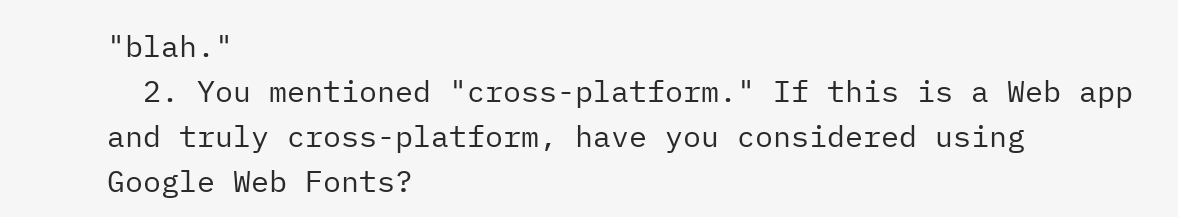"blah."
  2. You mentioned "cross-platform." If this is a Web app and truly cross-platform, have you considered using Google Web Fonts?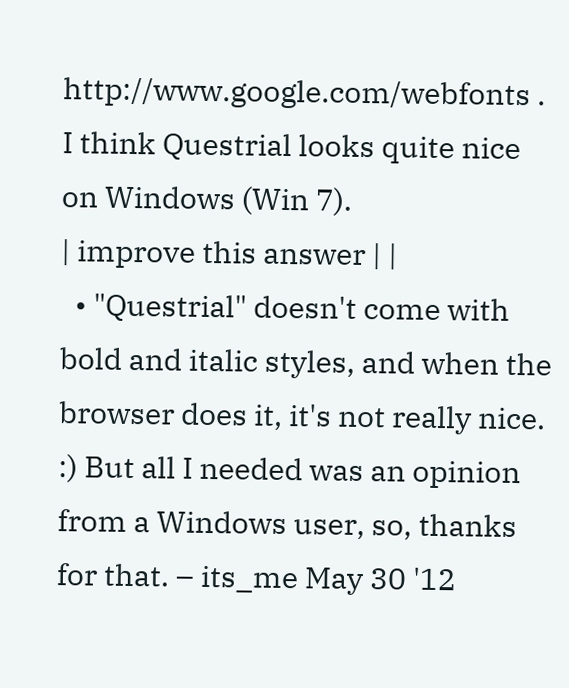http://www.google.com/webfonts . I think Questrial looks quite nice on Windows (Win 7).
| improve this answer | |
  • "Questrial" doesn't come with bold and italic styles, and when the browser does it, it's not really nice. :) But all I needed was an opinion from a Windows user, so, thanks for that. – its_me May 30 '12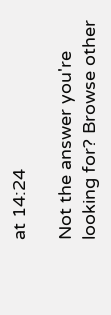at 14:24

Not the answer you're looking for? Browse other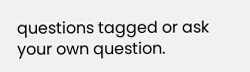questions tagged or ask your own question.